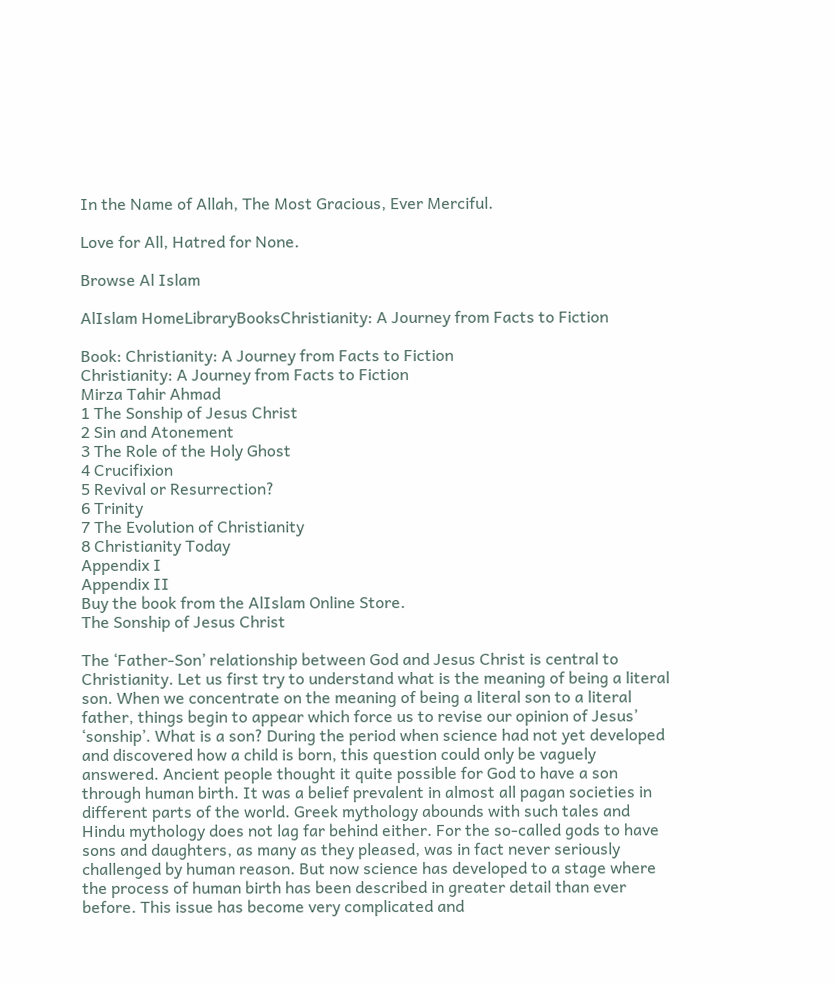In the Name of Allah, The Most Gracious, Ever Merciful.

Love for All, Hatred for None.

Browse Al Islam

AlIslam HomeLibraryBooksChristianity: A Journey from Facts to Fiction

Book: Christianity: A Journey from Facts to Fiction
Christianity: A Journey from Facts to Fiction
Mirza Tahir Ahmad
1 The Sonship of Jesus Christ
2 Sin and Atonement
3 The Role of the Holy Ghost
4 Crucifixion
5 Revival or Resurrection?
6 Trinity
7 The Evolution of Christianity
8 Christianity Today
Appendix I
Appendix II
Buy the book from the AlIslam Online Store.
The Sonship of Jesus Christ

The ‘Father-Son’ relationship between God and Jesus Christ is central to Christianity. Let us first try to understand what is the meaning of being a literal son. When we concentrate on the meaning of being a literal son to a literal father, things begin to appear which force us to revise our opinion of Jesus’ ‘sonship’. What is a son? During the period when science had not yet developed and discovered how a child is born, this question could only be vaguely answered. Ancient people thought it quite possible for God to have a son through human birth. It was a belief prevalent in almost all pagan societies in different parts of the world. Greek mythology abounds with such tales and Hindu mythology does not lag far behind either. For the so-called gods to have sons and daughters, as many as they pleased, was in fact never seriously challenged by human reason. But now science has developed to a stage where the process of human birth has been described in greater detail than ever before. This issue has become very complicated and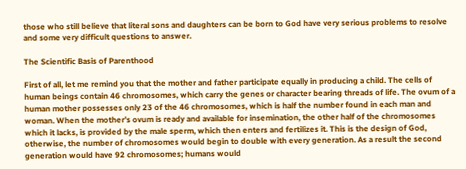those who still believe that literal sons and daughters can be born to God have very serious problems to resolve and some very difficult questions to answer.

The Scientific Basis of Parenthood

First of all, let me remind you that the mother and father participate equally in producing a child. The cells of human beings contain 46 chromosomes, which carry the genes or character bearing threads of life. The ovum of a human mother possesses only 23 of the 46 chromosomes, which is half the number found in each man and woman. When the mother’s ovum is ready and available for insemination, the other half of the chromosomes which it lacks, is provided by the male sperm, which then enters and fertilizes it. This is the design of God, otherwise, the number of chromosomes would begin to double with every generation. As a result the second generation would have 92 chromosomes; humans would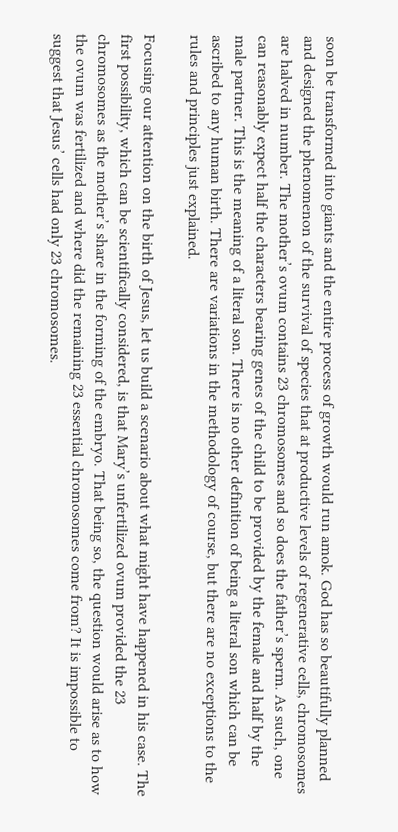soon be transformed into giants and the entire process of growth would run amok. God has so beautifully planned and designed the phenomenon of the survival of species that at productive levels of regenerative cells, chromosomes are halved in number. The mother’s ovum contains 23 chromosomes and so does the father’s sperm. As such, one can reasonably expect half the characters bearing genes of the child to be provided by the female and half by the male partner. This is the meaning of a literal son. There is no other definition of being a literal son which can be ascribed to any human birth. There are variations in the methodology of course, but there are no exceptions to the rules and principles just explained.

Focusing our attention on the birth of Jesus, let us build a scenario about what might have happened in his case. The first possibility, which can be scientifically considered, is that Mary’s unfertilized ovum provided the 23 chromosomes as the mother’s share in the forming of the embryo. That being so, the question would arise as to how the ovum was fertilized and where did the remaining 23 essential chromosomes come from? It is impossible to suggest that Jesus’ cells had only 23 chromosomes.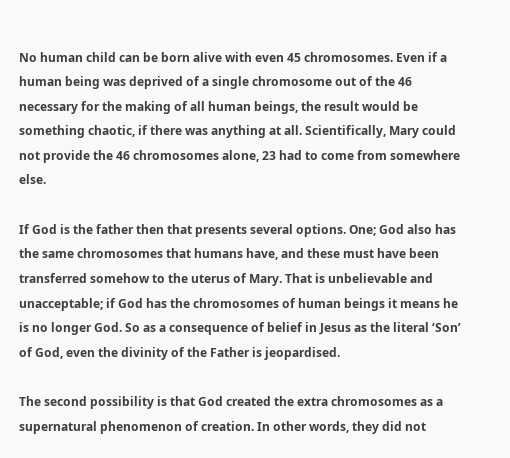No human child can be born alive with even 45 chromosomes. Even if a human being was deprived of a single chromosome out of the 46 necessary for the making of all human beings, the result would be something chaotic, if there was anything at all. Scientifically, Mary could not provide the 46 chromosomes alone, 23 had to come from somewhere else.

If God is the father then that presents several options. One; God also has the same chromosomes that humans have, and these must have been transferred somehow to the uterus of Mary. That is unbelievable and unacceptable; if God has the chromosomes of human beings it means he is no longer God. So as a consequence of belief in Jesus as the literal ‘Son’ of God, even the divinity of the Father is jeopardised.

The second possibility is that God created the extra chromosomes as a supernatural phenomenon of creation. In other words, they did not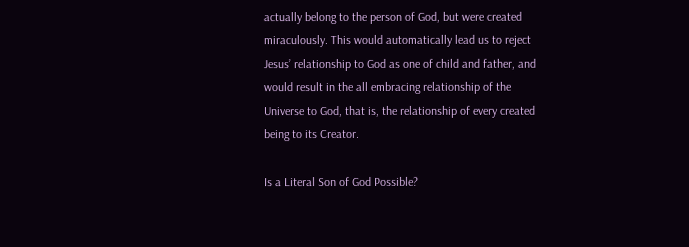actually belong to the person of God, but were created miraculously. This would automatically lead us to reject Jesus’ relationship to God as one of child and father, and would result in the all embracing relationship of the Universe to God, that is, the relationship of every created being to its Creator.

Is a Literal Son of God Possible?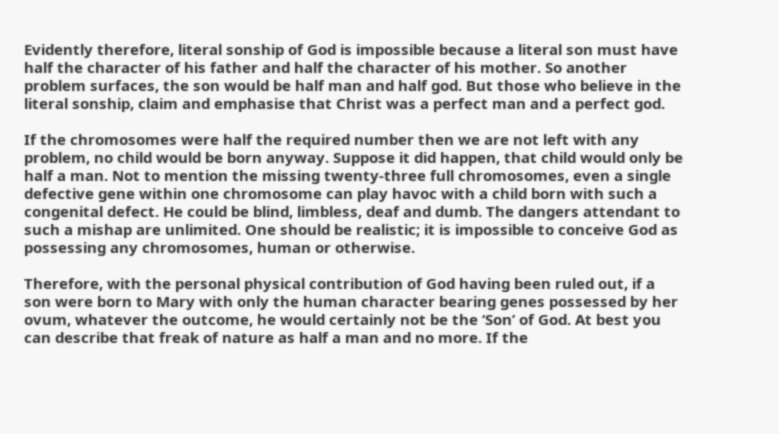Evidently therefore, literal sonship of God is impossible because a literal son must have half the character of his father and half the character of his mother. So another problem surfaces, the son would be half man and half god. But those who believe in the literal sonship, claim and emphasise that Christ was a perfect man and a perfect god.

If the chromosomes were half the required number then we are not left with any problem, no child would be born anyway. Suppose it did happen, that child would only be half a man. Not to mention the missing twenty-three full chromosomes, even a single defective gene within one chromosome can play havoc with a child born with such a congenital defect. He could be blind, limbless, deaf and dumb. The dangers attendant to such a mishap are unlimited. One should be realistic; it is impossible to conceive God as possessing any chromosomes, human or otherwise.

Therefore, with the personal physical contribution of God having been ruled out, if a son were born to Mary with only the human character bearing genes possessed by her ovum, whatever the outcome, he would certainly not be the ‘Son’ of God. At best you can describe that freak of nature as half a man and no more. If the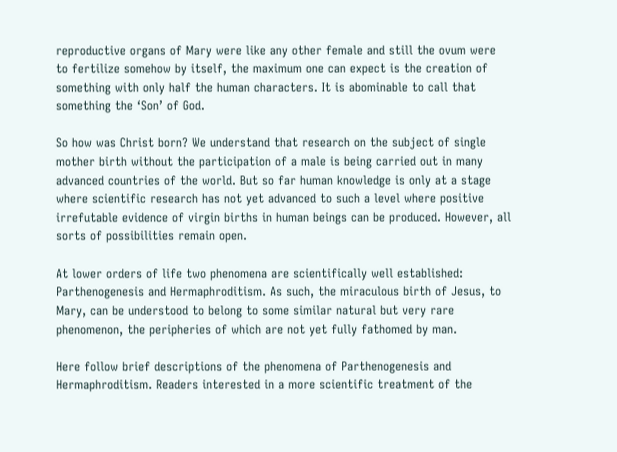reproductive organs of Mary were like any other female and still the ovum were to fertilize somehow by itself, the maximum one can expect is the creation of something with only half the human characters. It is abominable to call that something the ‘Son’ of God.

So how was Christ born? We understand that research on the subject of single mother birth without the participation of a male is being carried out in many advanced countries of the world. But so far human knowledge is only at a stage where scientific research has not yet advanced to such a level where positive irrefutable evidence of virgin births in human beings can be produced. However, all sorts of possibilities remain open.

At lower orders of life two phenomena are scientifically well established: Parthenogenesis and Hermaphroditism. As such, the miraculous birth of Jesus, to Mary, can be understood to belong to some similar natural but very rare phenomenon, the peripheries of which are not yet fully fathomed by man.

Here follow brief descriptions of the phenomena of Parthenogenesis and Hermaphroditism. Readers interested in a more scientific treatment of the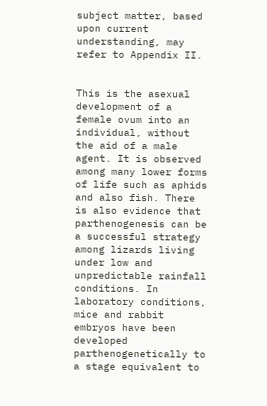subject matter, based upon current understanding, may refer to Appendix II.


This is the asexual development of a female ovum into an individual, without the aid of a male agent. It is observed among many lower forms of life such as aphids and also fish. There is also evidence that parthenogenesis can be a successful strategy among lizards living under low and unpredictable rainfall conditions. In laboratory conditions, mice and rabbit embryos have been developed parthenogenetically to a stage equivalent to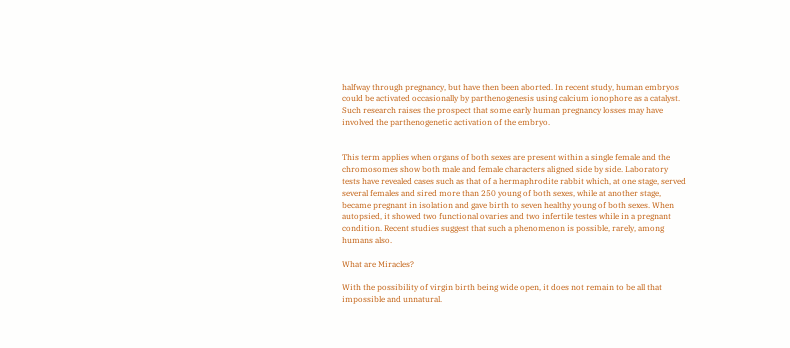halfway through pregnancy, but have then been aborted. In recent study, human embryos could be activated occasionally by parthenogenesis using calcium ionophore as a catalyst. Such research raises the prospect that some early human pregnancy losses may have involved the parthenogenetic activation of the embryo.


This term applies when organs of both sexes are present within a single female and the chromosomes show both male and female characters aligned side by side. Laboratory tests have revealed cases such as that of a hermaphrodite rabbit which, at one stage, served several females and sired more than 250 young of both sexes, while at another stage, became pregnant in isolation and gave birth to seven healthy young of both sexes. When autopsied, it showed two functional ovaries and two infertile testes while in a pregnant condition. Recent studies suggest that such a phenomenon is possible, rarely, among humans also.

What are Miracles?

With the possibility of virgin birth being wide open, it does not remain to be all that impossible and unnatural.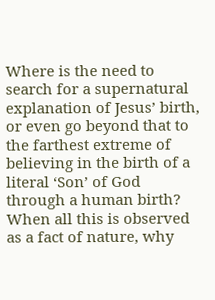Where is the need to search for a supernatural explanation of Jesus’ birth, or even go beyond that to the farthest extreme of believing in the birth of a literal ‘Son’ of God through a human birth? When all this is observed as a fact of nature, why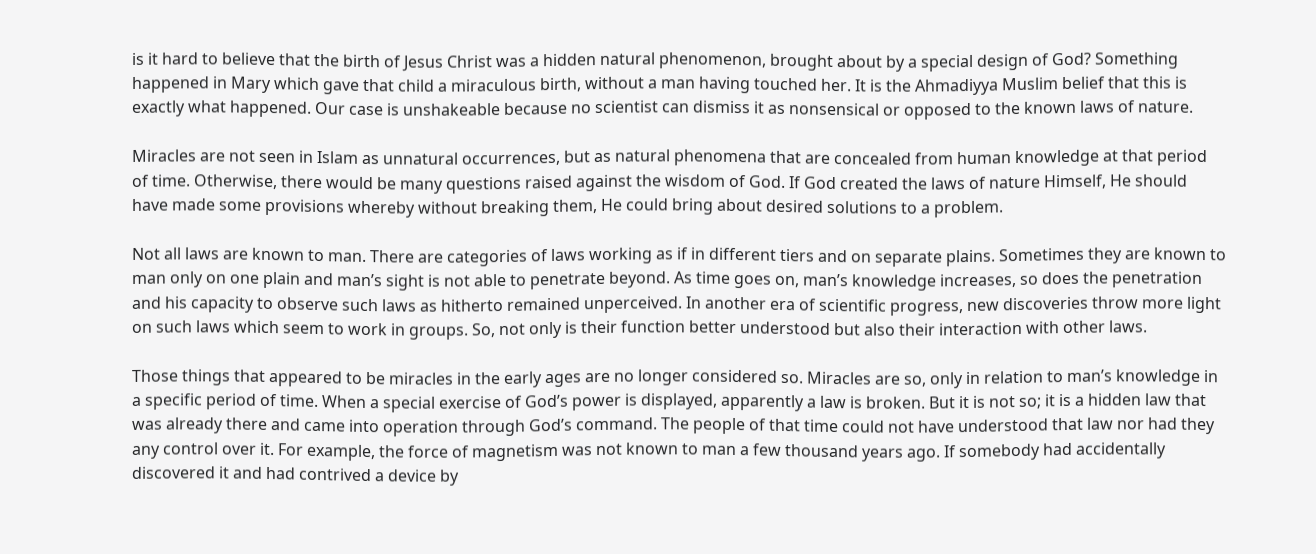is it hard to believe that the birth of Jesus Christ was a hidden natural phenomenon, brought about by a special design of God? Something happened in Mary which gave that child a miraculous birth, without a man having touched her. It is the Ahmadiyya Muslim belief that this is exactly what happened. Our case is unshakeable because no scientist can dismiss it as nonsensical or opposed to the known laws of nature.

Miracles are not seen in Islam as unnatural occurrences, but as natural phenomena that are concealed from human knowledge at that period of time. Otherwise, there would be many questions raised against the wisdom of God. If God created the laws of nature Himself, He should have made some provisions whereby without breaking them, He could bring about desired solutions to a problem.

Not all laws are known to man. There are categories of laws working as if in different tiers and on separate plains. Sometimes they are known to man only on one plain and man’s sight is not able to penetrate beyond. As time goes on, man’s knowledge increases, so does the penetration and his capacity to observe such laws as hitherto remained unperceived. In another era of scientific progress, new discoveries throw more light on such laws which seem to work in groups. So, not only is their function better understood but also their interaction with other laws.

Those things that appeared to be miracles in the early ages are no longer considered so. Miracles are so, only in relation to man’s knowledge in a specific period of time. When a special exercise of God’s power is displayed, apparently a law is broken. But it is not so; it is a hidden law that was already there and came into operation through God’s command. The people of that time could not have understood that law nor had they any control over it. For example, the force of magnetism was not known to man a few thousand years ago. If somebody had accidentally discovered it and had contrived a device by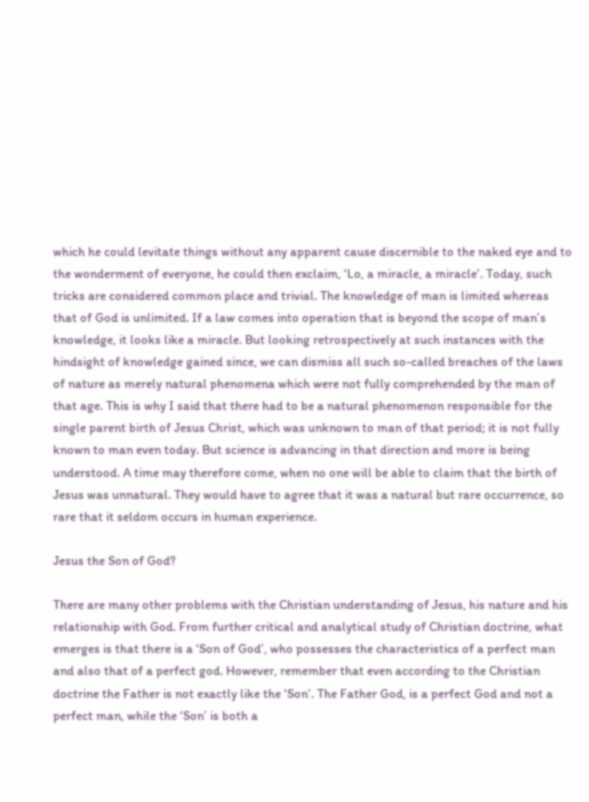which he could levitate things without any apparent cause discernible to the naked eye and to the wonderment of everyone, he could then exclaim, ‘Lo, a miracle, a miracle’. Today, such tricks are considered common place and trivial. The knowledge of man is limited whereas that of God is unlimited. If a law comes into operation that is beyond the scope of man’s knowledge, it looks like a miracle. But looking retrospectively at such instances with the hindsight of knowledge gained since, we can dismiss all such so-called breaches of the laws of nature as merely natural phenomena which were not fully comprehended by the man of that age. This is why I said that there had to be a natural phenomenon responsible for the single parent birth of Jesus Christ, which was unknown to man of that period; it is not fully known to man even today. But science is advancing in that direction and more is being understood. A time may therefore come, when no one will be able to claim that the birth of Jesus was unnatural. They would have to agree that it was a natural but rare occurrence, so rare that it seldom occurs in human experience.

Jesus the Son of God?

There are many other problems with the Christian understanding of Jesus, his nature and his relationship with God. From further critical and analytical study of Christian doctrine, what emerges is that there is a ‘Son of God’, who possesses the characteristics of a perfect man and also that of a perfect god. However, remember that even according to the Christian doctrine the Father is not exactly like the ‘Son’. The Father God, is a perfect God and not a perfect man, while the ‘Son’ is both a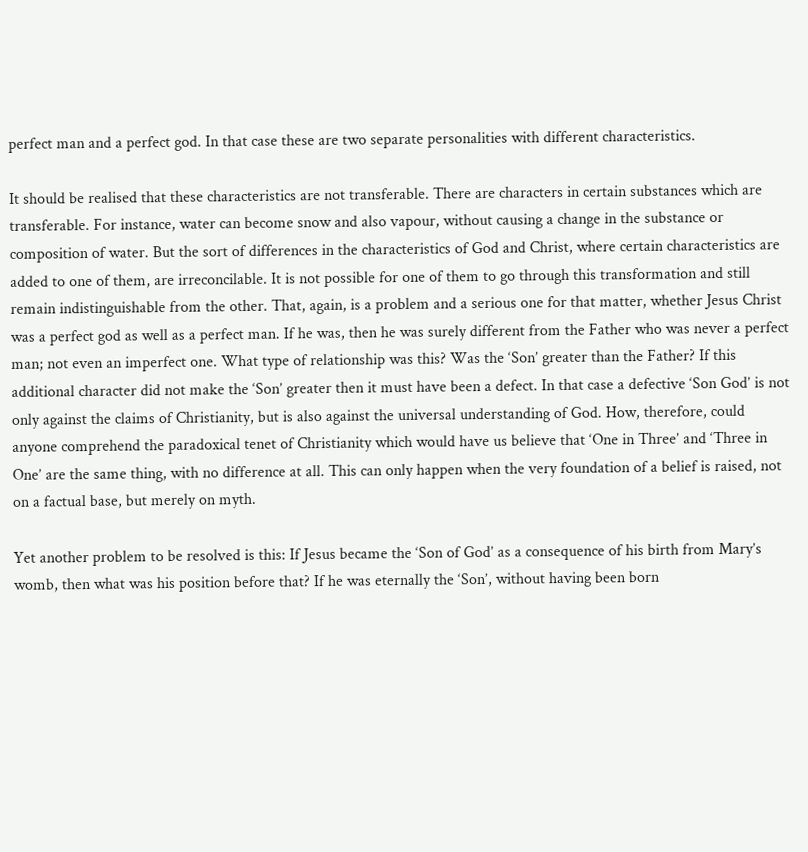perfect man and a perfect god. In that case these are two separate personalities with different characteristics.

It should be realised that these characteristics are not transferable. There are characters in certain substances which are transferable. For instance, water can become snow and also vapour, without causing a change in the substance or composition of water. But the sort of differences in the characteristics of God and Christ, where certain characteristics are added to one of them, are irreconcilable. It is not possible for one of them to go through this transformation and still remain indistinguishable from the other. That, again, is a problem and a serious one for that matter, whether Jesus Christ was a perfect god as well as a perfect man. If he was, then he was surely different from the Father who was never a perfect man; not even an imperfect one. What type of relationship was this? Was the ‘Son’ greater than the Father? If this additional character did not make the ‘Son’ greater then it must have been a defect. In that case a defective ‘Son God’ is not only against the claims of Christianity, but is also against the universal understanding of God. How, therefore, could anyone comprehend the paradoxical tenet of Christianity which would have us believe that ‘One in Three’ and ‘Three in One’ are the same thing, with no difference at all. This can only happen when the very foundation of a belief is raised, not on a factual base, but merely on myth.

Yet another problem to be resolved is this: If Jesus became the ‘Son of God’ as a consequence of his birth from Mary’s womb, then what was his position before that? If he was eternally the ‘Son’, without having been born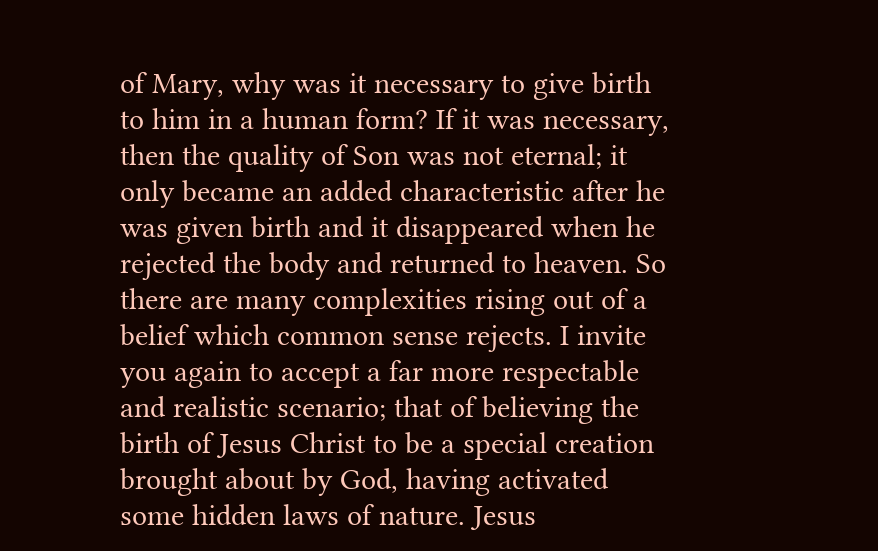of Mary, why was it necessary to give birth to him in a human form? If it was necessary, then the quality of Son was not eternal; it only became an added characteristic after he was given birth and it disappeared when he rejected the body and returned to heaven. So there are many complexities rising out of a belief which common sense rejects. I invite you again to accept a far more respectable and realistic scenario; that of believing the birth of Jesus Christ to be a special creation brought about by God, having activated some hidden laws of nature. Jesus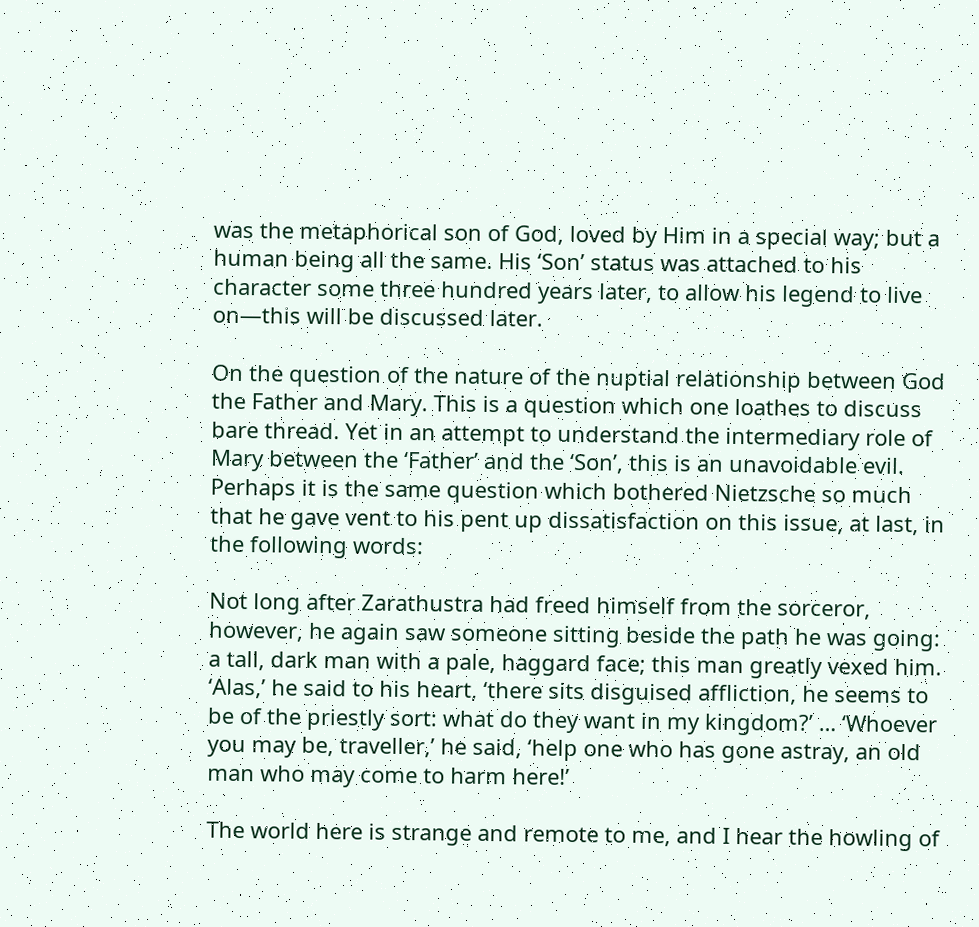was the metaphorical son of God, loved by Him in a special way; but a human being all the same. His ‘Son’ status was attached to his character some three hundred years later, to allow his legend to live on—this will be discussed later.

On the question of the nature of the nuptial relationship between God the Father and Mary. This is a question which one loathes to discuss bare thread. Yet in an attempt to understand the intermediary role of Mary between the ‘Father’ and the ‘Son’, this is an unavoidable evil. Perhaps it is the same question which bothered Nietzsche so much that he gave vent to his pent up dissatisfaction on this issue, at last, in the following words:

Not long after Zarathustra had freed himself from the sorceror, however, he again saw someone sitting beside the path he was going: a tall, dark man with a pale, haggard face; this man greatly vexed him. ‘Alas,’ he said to his heart, ‘there sits disguised affliction, he seems to be of the priestly sort: what do they want in my kingdom?’ … ‘Whoever you may be, traveller,’ he said, ‘help one who has gone astray, an old man who may come to harm here!’

The world here is strange and remote to me, and I hear the howling of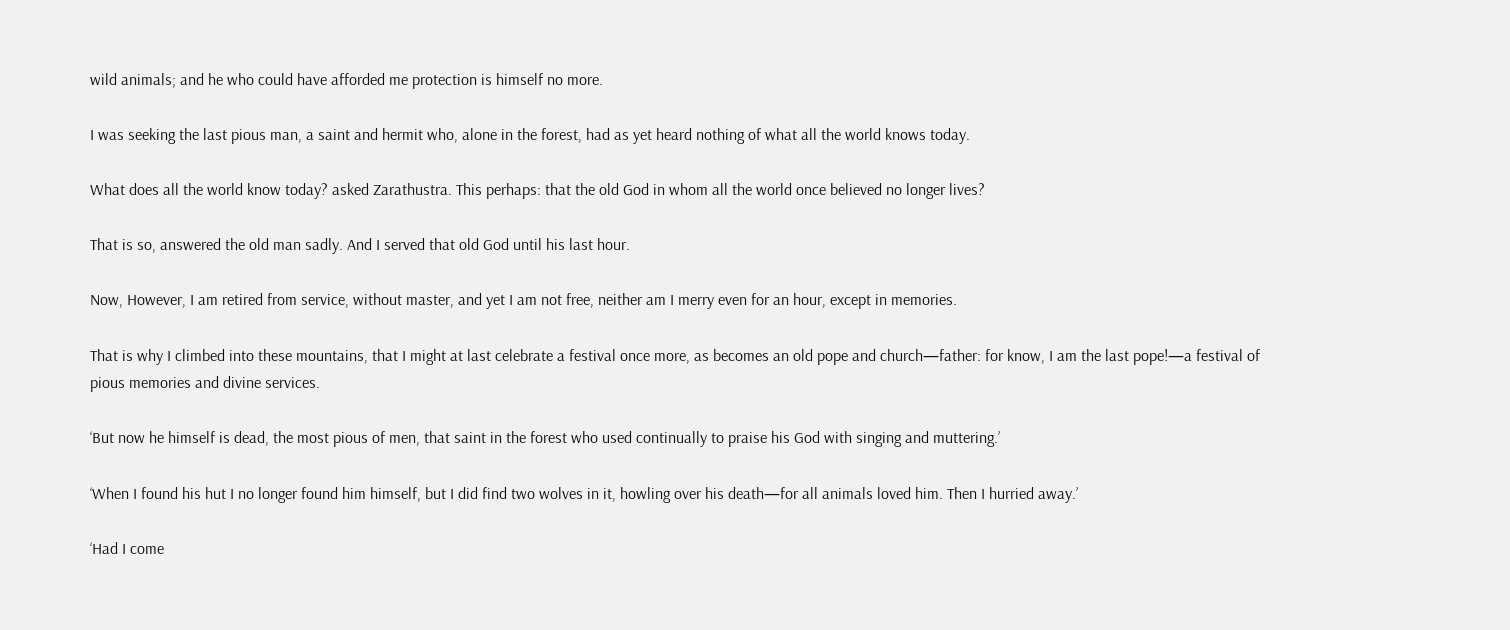wild animals; and he who could have afforded me protection is himself no more.

I was seeking the last pious man, a saint and hermit who, alone in the forest, had as yet heard nothing of what all the world knows today.

What does all the world know today? asked Zarathustra. This perhaps: that the old God in whom all the world once believed no longer lives?

That is so, answered the old man sadly. And I served that old God until his last hour.

Now, However, I am retired from service, without master, and yet I am not free, neither am I merry even for an hour, except in memories.

That is why I climbed into these mountains, that I might at last celebrate a festival once more, as becomes an old pope and church—father: for know, I am the last pope!—a festival of pious memories and divine services.

‘But now he himself is dead, the most pious of men, that saint in the forest who used continually to praise his God with singing and muttering.’

‘When I found his hut I no longer found him himself, but I did find two wolves in it, howling over his death—for all animals loved him. Then I hurried away.’

‘Had I come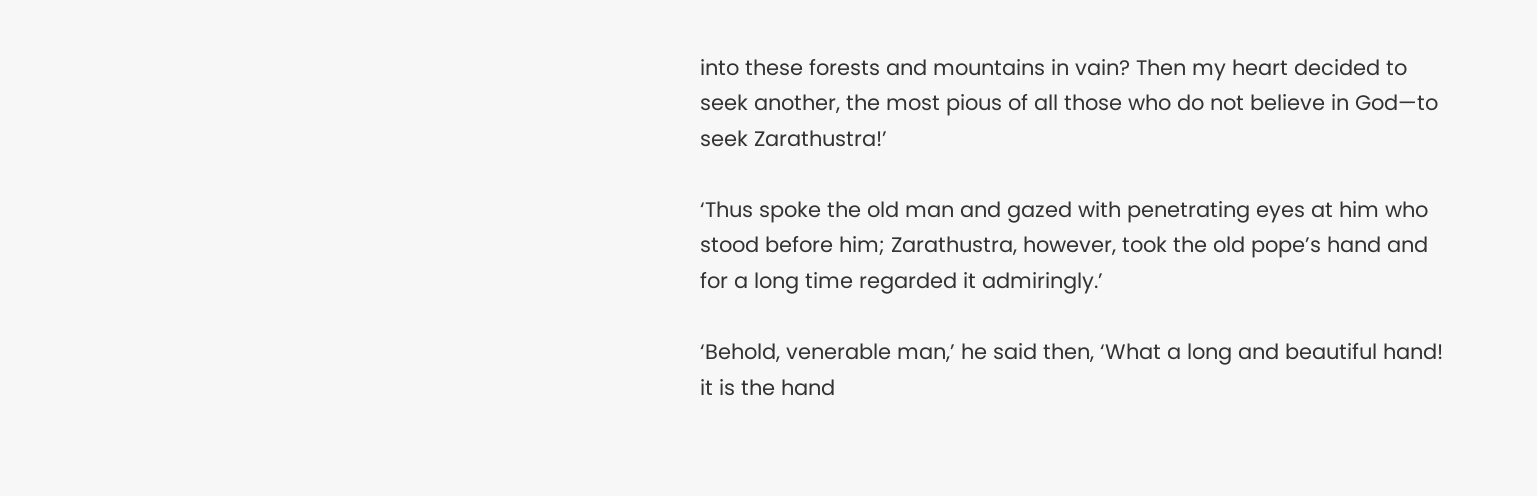into these forests and mountains in vain? Then my heart decided to seek another, the most pious of all those who do not believe in God—to seek Zarathustra!’

‘Thus spoke the old man and gazed with penetrating eyes at him who stood before him; Zarathustra, however, took the old pope’s hand and for a long time regarded it admiringly.’

‘Behold, venerable man,’ he said then, ‘What a long and beautiful hand! it is the hand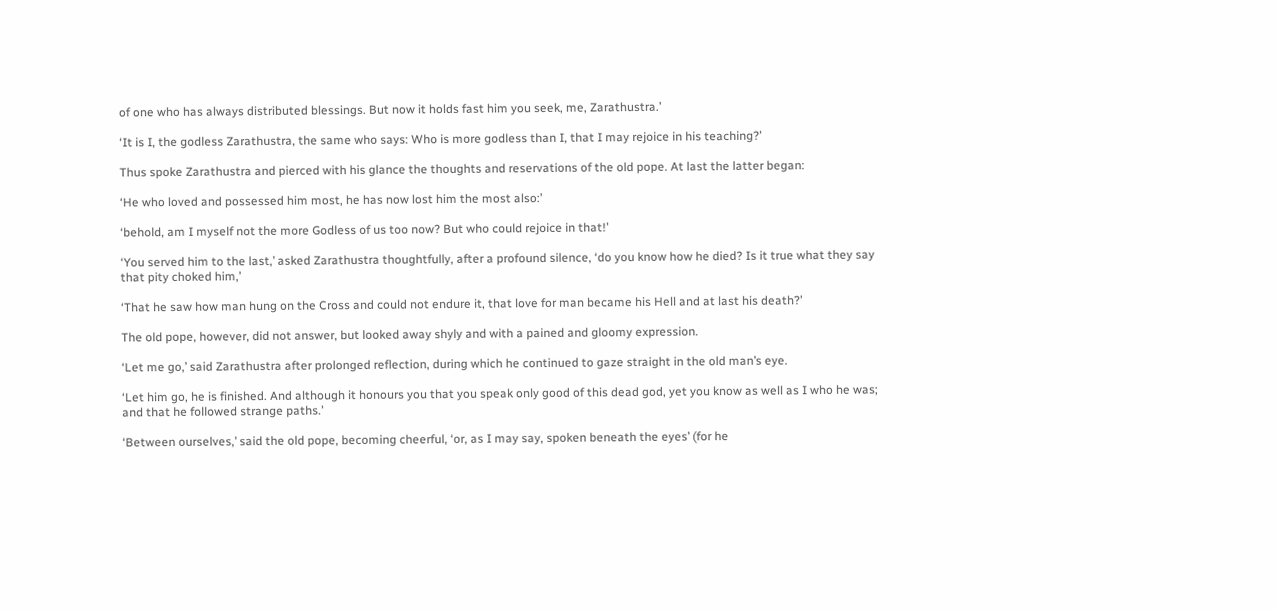of one who has always distributed blessings. But now it holds fast him you seek, me, Zarathustra.’

‘It is I, the godless Zarathustra, the same who says: Who is more godless than I, that I may rejoice in his teaching?’

Thus spoke Zarathustra and pierced with his glance the thoughts and reservations of the old pope. At last the latter began:

‘He who loved and possessed him most, he has now lost him the most also:’

‘behold, am I myself not the more Godless of us too now? But who could rejoice in that!’

‘You served him to the last,’ asked Zarathustra thoughtfully, after a profound silence, ‘do you know how he died? Is it true what they say that pity choked him,’

‘That he saw how man hung on the Cross and could not endure it, that love for man became his Hell and at last his death?’

The old pope, however, did not answer, but looked away shyly and with a pained and gloomy expression.

‘Let me go,’ said Zarathustra after prolonged reflection, during which he continued to gaze straight in the old man’s eye.

‘Let him go, he is finished. And although it honours you that you speak only good of this dead god, yet you know as well as I who he was; and that he followed strange paths.’

‘Between ourselves,’ said the old pope, becoming cheerful, ‘or, as I may say, spoken beneath the eyes’ (for he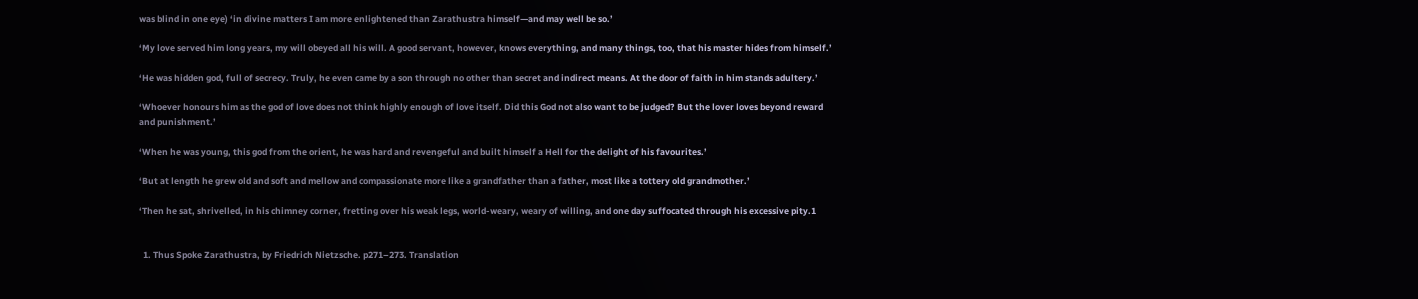was blind in one eye) ‘in divine matters I am more enlightened than Zarathustra himself—and may well be so.’

‘My love served him long years, my will obeyed all his will. A good servant, however, knows everything, and many things, too, that his master hides from himself.’

‘He was hidden god, full of secrecy. Truly, he even came by a son through no other than secret and indirect means. At the door of faith in him stands adultery.’

‘Whoever honours him as the god of love does not think highly enough of love itself. Did this God not also want to be judged? But the lover loves beyond reward and punishment.’

‘When he was young, this god from the orient, he was hard and revengeful and built himself a Hell for the delight of his favourites.’

‘But at length he grew old and soft and mellow and compassionate more like a grandfather than a father, most like a tottery old grandmother.’

‘Then he sat, shrivelled, in his chimney corner, fretting over his weak legs, world-weary, weary of willing, and one day suffocated through his excessive pity.1


  1. Thus Spoke Zarathustra, by Friedrich Nietzsche. p271–273. Translation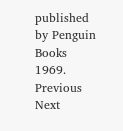published by Penguin Books 1969.
Previous Next